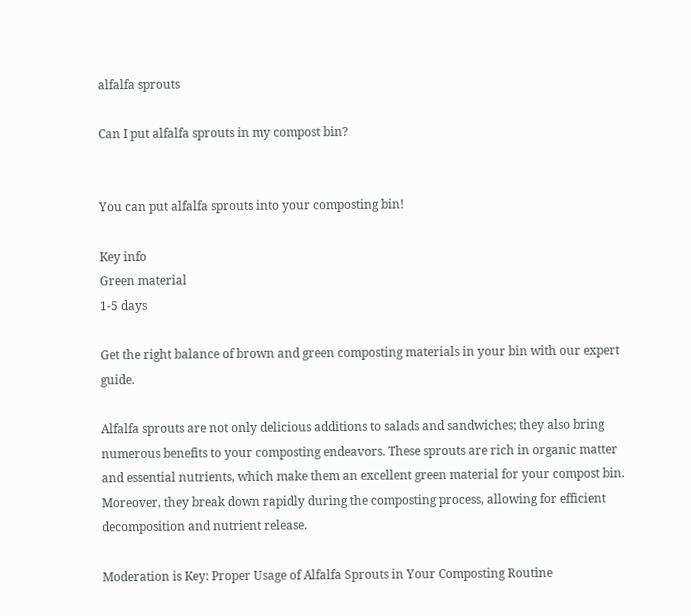alfalfa sprouts

Can I put alfalfa sprouts in my compost bin?


You can put alfalfa sprouts into your composting bin!

Key info
Green material
1-5 days

Get the right balance of brown and green composting materials in your bin with our expert guide.

Alfalfa sprouts are not only delicious additions to salads and sandwiches; they also bring numerous benefits to your composting endeavors. These sprouts are rich in organic matter and essential nutrients, which make them an excellent green material for your compost bin. Moreover, they break down rapidly during the composting process, allowing for efficient decomposition and nutrient release.

Moderation is Key: Proper Usage of Alfalfa Sprouts in Your Composting Routine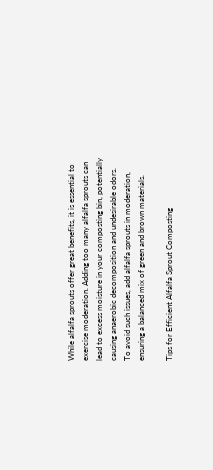While alfalfa sprouts offer great benefits, it is essential to exercise moderation. Adding too many alfalfa sprouts can lead to excess moisture in your composting bin, potentially causing anaerobic decomposition and undesirable odors. To avoid such issues, add alfalfa sprouts in moderation, ensuring a balanced mix of green and brown materials.

Tips for Efficient Alfalfa Sprout Composting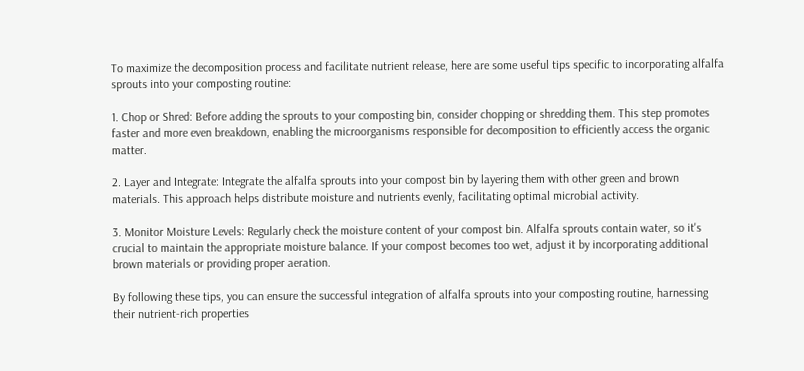To maximize the decomposition process and facilitate nutrient release, here are some useful tips specific to incorporating alfalfa sprouts into your composting routine:

1. Chop or Shred: Before adding the sprouts to your composting bin, consider chopping or shredding them. This step promotes faster and more even breakdown, enabling the microorganisms responsible for decomposition to efficiently access the organic matter.

2. Layer and Integrate: Integrate the alfalfa sprouts into your compost bin by layering them with other green and brown materials. This approach helps distribute moisture and nutrients evenly, facilitating optimal microbial activity.

3. Monitor Moisture Levels: Regularly check the moisture content of your compost bin. Alfalfa sprouts contain water, so it's crucial to maintain the appropriate moisture balance. If your compost becomes too wet, adjust it by incorporating additional brown materials or providing proper aeration.

By following these tips, you can ensure the successful integration of alfalfa sprouts into your composting routine, harnessing their nutrient-rich properties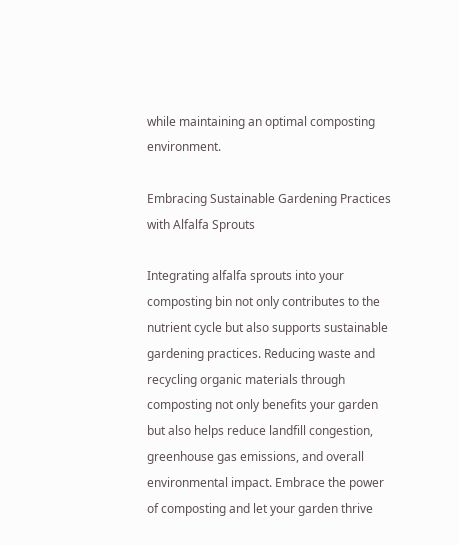while maintaining an optimal composting environment.

Embracing Sustainable Gardening Practices with Alfalfa Sprouts

Integrating alfalfa sprouts into your composting bin not only contributes to the nutrient cycle but also supports sustainable gardening practices. Reducing waste and recycling organic materials through composting not only benefits your garden but also helps reduce landfill congestion, greenhouse gas emissions, and overall environmental impact. Embrace the power of composting and let your garden thrive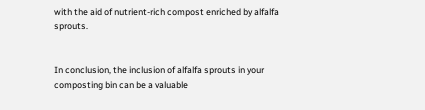with the aid of nutrient-rich compost enriched by alfalfa sprouts.


In conclusion, the inclusion of alfalfa sprouts in your composting bin can be a valuable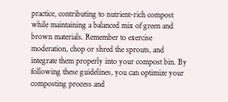practice, contributing to nutrient-rich compost while maintaining a balanced mix of green and brown materials. Remember to exercise moderation, chop or shred the sprouts, and integrate them properly into your compost bin. By following these guidelines, you can optimize your composting process and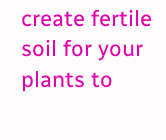create fertile soil for your plants to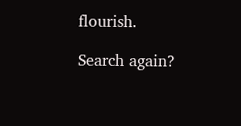flourish.

Search again?